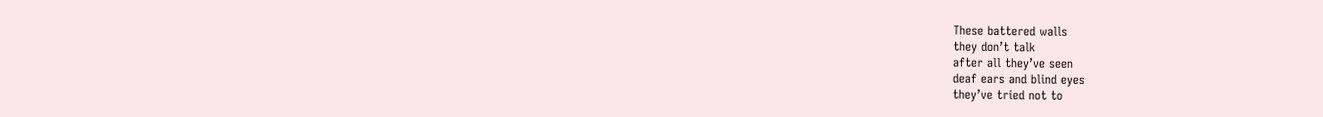These battered walls
they don’t talk
after all they’ve seen
deaf ears and blind eyes
they’ve tried not to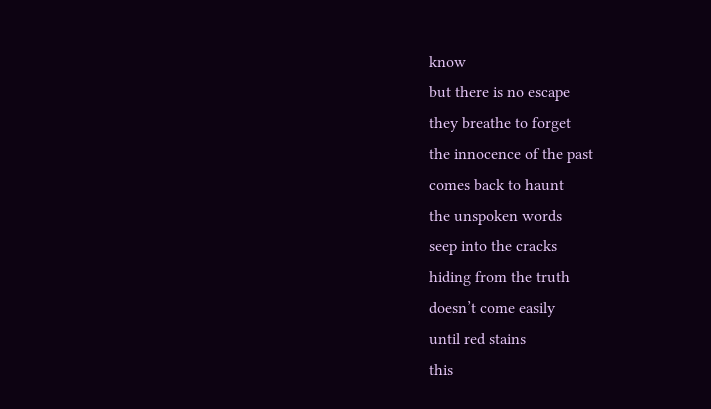know
but there is no escape
they breathe to forget
the innocence of the past
comes back to haunt
the unspoken words
seep into the cracks
hiding from the truth
doesn’t come easily
until red stains
this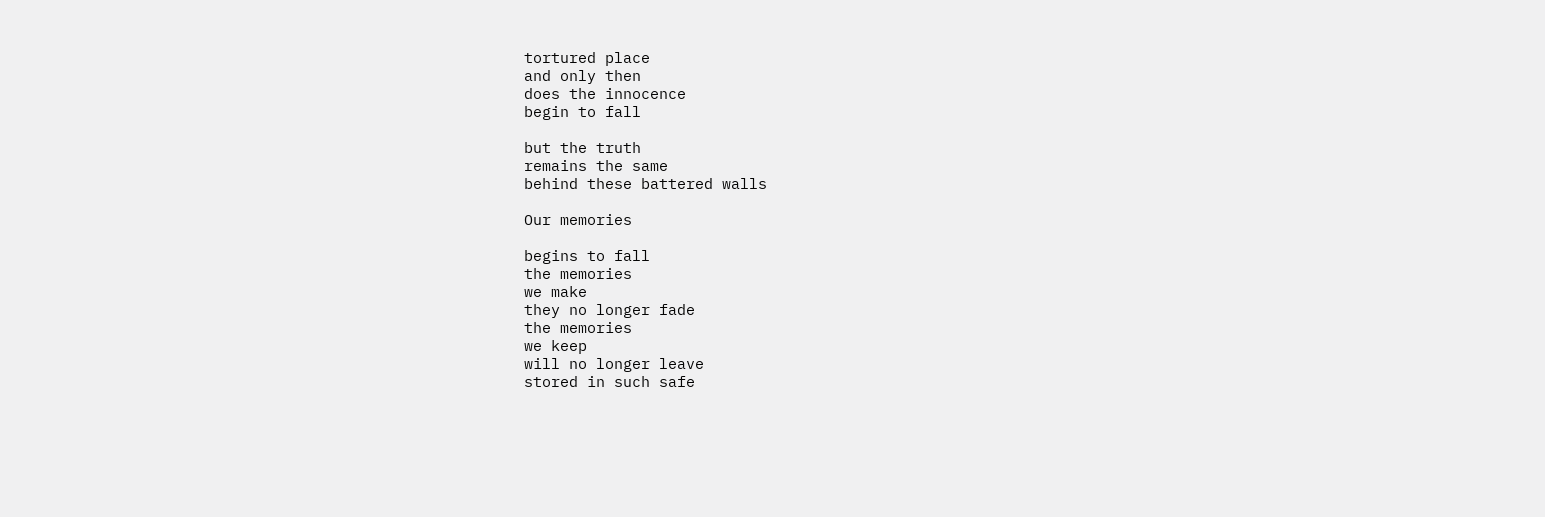tortured place
and only then
does the innocence
begin to fall

but the truth
remains the same
behind these battered walls

Our memories

begins to fall
the memories
we make
they no longer fade
the memories
we keep
will no longer leave
stored in such safe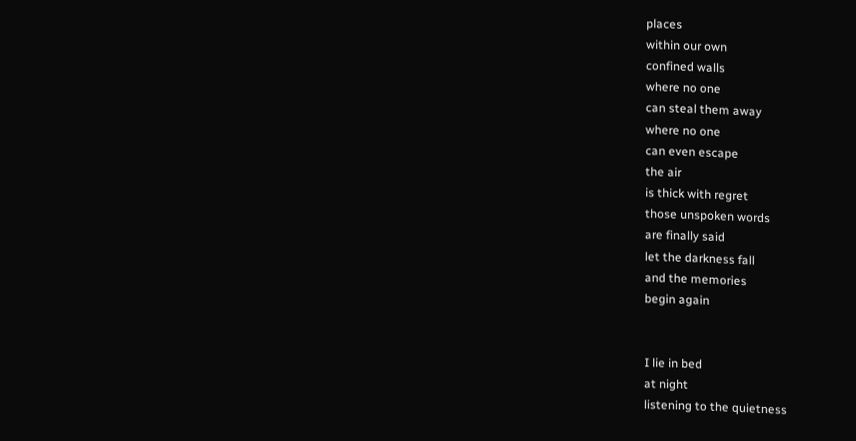places
within our own
confined walls
where no one
can steal them away
where no one
can even escape
the air
is thick with regret
those unspoken words
are finally said
let the darkness fall
and the memories
begin again


I lie in bed
at night
listening to the quietness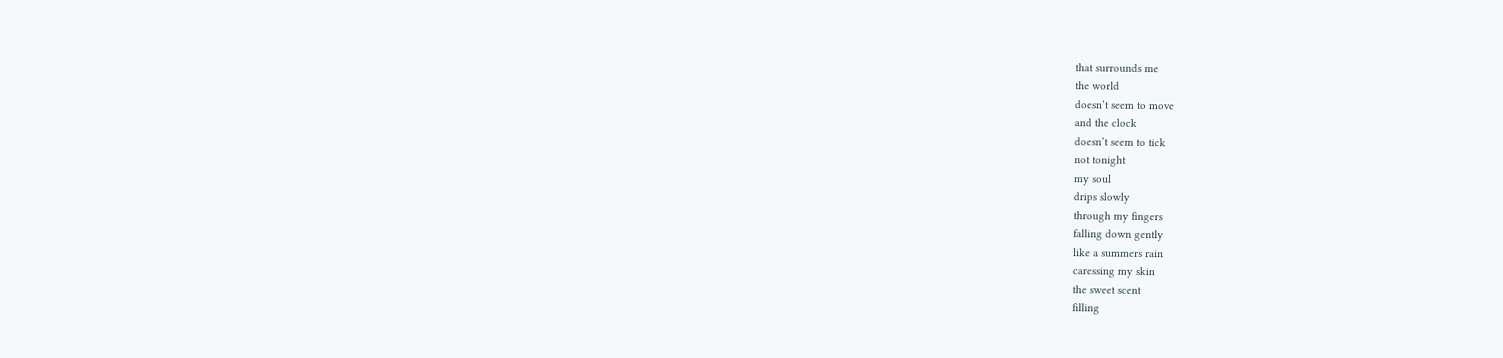that surrounds me
the world
doesn’t seem to move
and the clock
doesn’t seem to tick
not tonight
my soul
drips slowly
through my fingers
falling down gently
like a summers rain
caressing my skin
the sweet scent
filling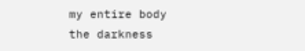my entire body
the darkness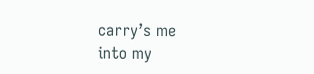carry’s me
into my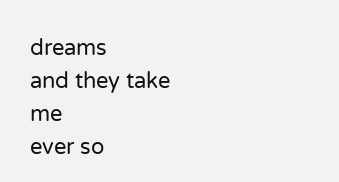dreams
and they take me
ever so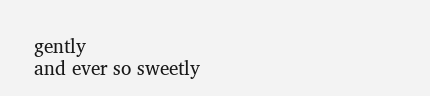gently
and ever so sweetly